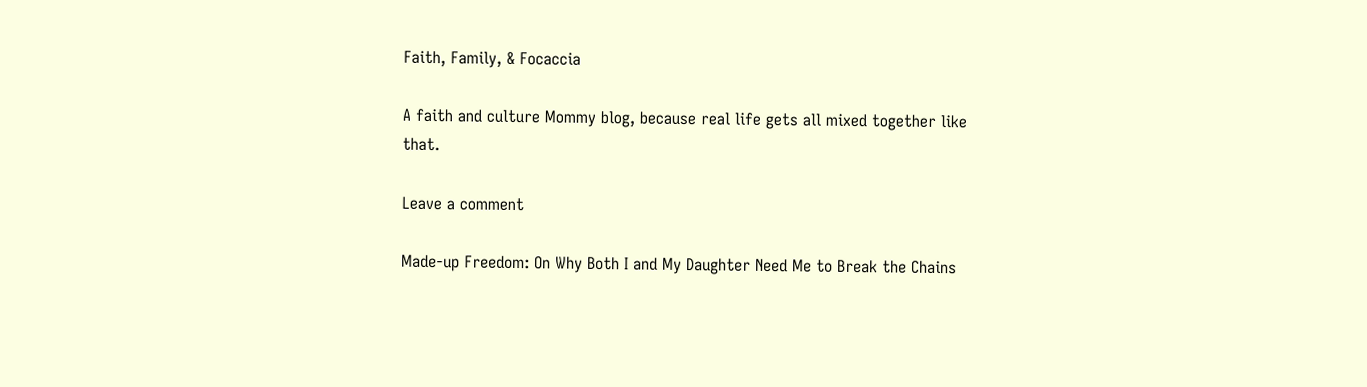Faith, Family, & Focaccia

A faith and culture Mommy blog, because real life gets all mixed together like that.

Leave a comment

Made-up Freedom: On Why Both I and My Daughter Need Me to Break the Chains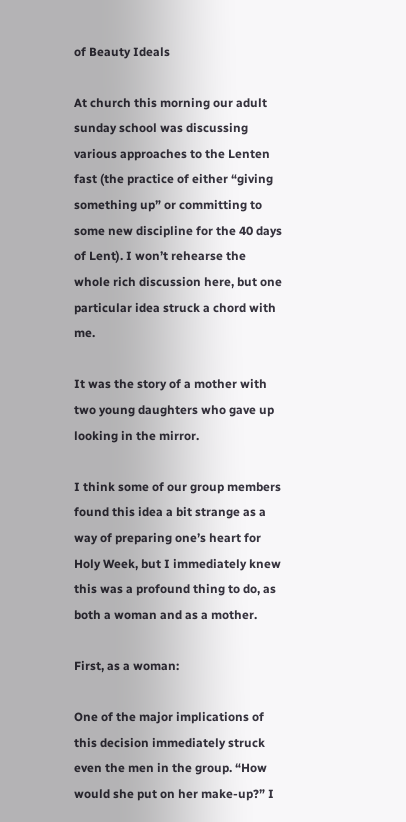of Beauty Ideals

At church this morning our adult sunday school was discussing various approaches to the Lenten fast (the practice of either “giving something up” or committing to some new discipline for the 40 days of Lent). I won’t rehearse the whole rich discussion here, but one particular idea struck a chord with me.

It was the story of a mother with two young daughters who gave up looking in the mirror.

I think some of our group members found this idea a bit strange as a way of preparing one’s heart for Holy Week, but I immediately knew this was a profound thing to do, as both a woman and as a mother.

First, as a woman:

One of the major implications of this decision immediately struck even the men in the group. “How would she put on her make-up?” I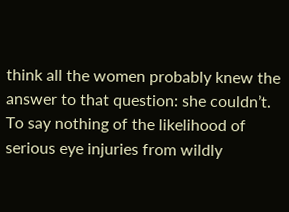think all the women probably knew the answer to that question: she couldn’t. To say nothing of the likelihood of serious eye injuries from wildly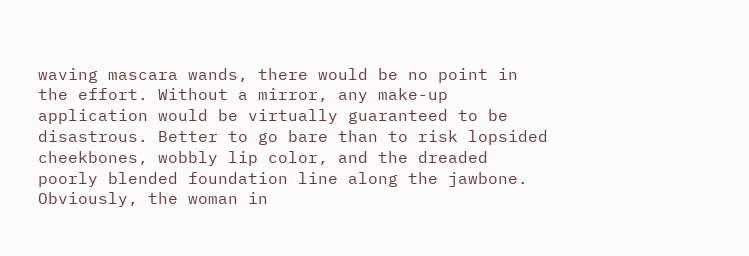waving mascara wands, there would be no point in the effort. Without a mirror, any make-up application would be virtually guaranteed to be disastrous. Better to go bare than to risk lopsided cheekbones, wobbly lip color, and the dreaded poorly blended foundation line along the jawbone. Obviously, the woman in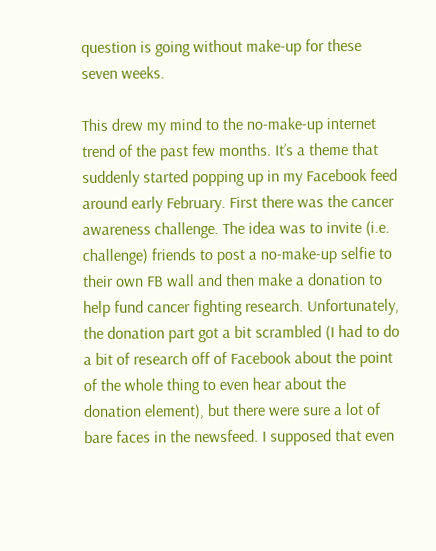question is going without make-up for these seven weeks.

This drew my mind to the no-make-up internet trend of the past few months. It’s a theme that suddenly started popping up in my Facebook feed around early February. First there was the cancer awareness challenge. The idea was to invite (i.e. challenge) friends to post a no-make-up selfie to their own FB wall and then make a donation to help fund cancer fighting research. Unfortunately, the donation part got a bit scrambled (I had to do a bit of research off of Facebook about the point of the whole thing to even hear about the donation element), but there were sure a lot of bare faces in the newsfeed. I supposed that even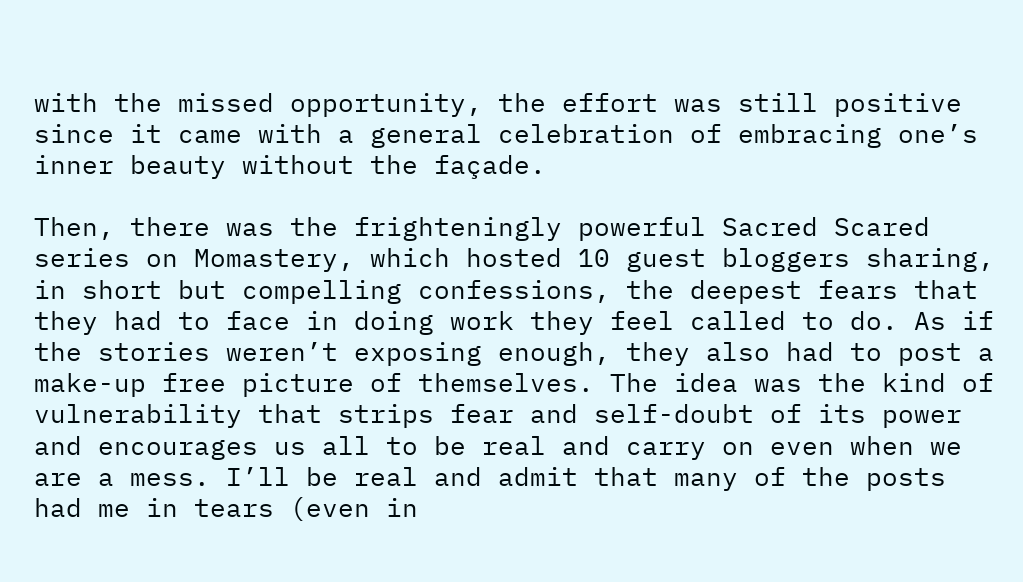with the missed opportunity, the effort was still positive since it came with a general celebration of embracing one’s inner beauty without the façade.

Then, there was the frighteningly powerful Sacred Scared series on Momastery, which hosted 10 guest bloggers sharing, in short but compelling confessions, the deepest fears that they had to face in doing work they feel called to do. As if the stories weren’t exposing enough, they also had to post a make-up free picture of themselves. The idea was the kind of vulnerability that strips fear and self-doubt of its power and encourages us all to be real and carry on even when we are a mess. I’ll be real and admit that many of the posts had me in tears (even in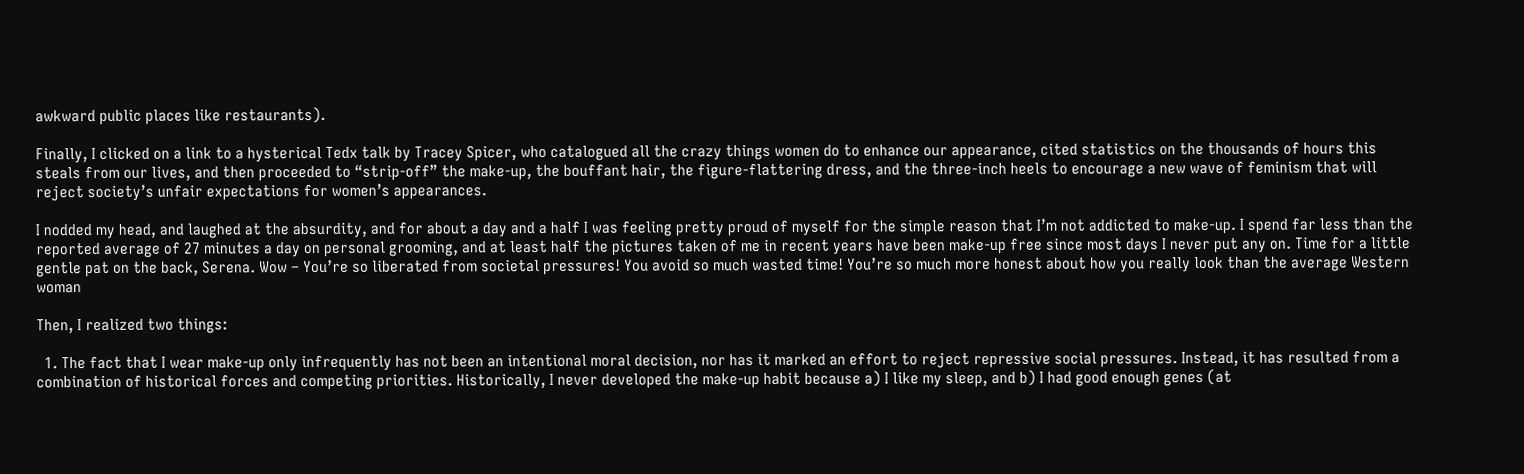awkward public places like restaurants).

Finally, I clicked on a link to a hysterical Tedx talk by Tracey Spicer, who catalogued all the crazy things women do to enhance our appearance, cited statistics on the thousands of hours this steals from our lives, and then proceeded to “strip-off” the make-up, the bouffant hair, the figure-flattering dress, and the three-inch heels to encourage a new wave of feminism that will reject society’s unfair expectations for women’s appearances.

I nodded my head, and laughed at the absurdity, and for about a day and a half I was feeling pretty proud of myself for the simple reason that I’m not addicted to make-up. I spend far less than the reported average of 27 minutes a day on personal grooming, and at least half the pictures taken of me in recent years have been make-up free since most days I never put any on. Time for a little gentle pat on the back, Serena. Wow – You’re so liberated from societal pressures! You avoid so much wasted time! You’re so much more honest about how you really look than the average Western woman

Then, I realized two things:

  1. The fact that I wear make-up only infrequently has not been an intentional moral decision, nor has it marked an effort to reject repressive social pressures. Instead, it has resulted from a combination of historical forces and competing priorities. Historically, I never developed the make-up habit because a) I like my sleep, and b) I had good enough genes (at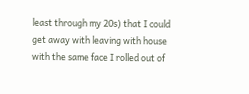least through my 20s) that I could get away with leaving with house with the same face I rolled out of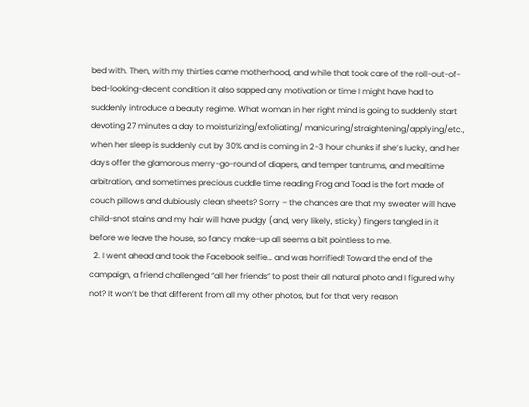bed with. Then, with my thirties came motherhood, and while that took care of the roll-out-of-bed-looking-decent condition it also sapped any motivation or time I might have had to suddenly introduce a beauty regime. What woman in her right mind is going to suddenly start devoting 27 minutes a day to moisturizing/exfoliating/ manicuring/straightening/applying/etc., when her sleep is suddenly cut by 30% and is coming in 2-3 hour chunks if she’s lucky, and her days offer the glamorous merry-go-round of diapers, and temper tantrums, and mealtime arbitration, and sometimes precious cuddle time reading Frog and Toad is the fort made of couch pillows and dubiously clean sheets? Sorry – the chances are that my sweater will have child-snot stains and my hair will have pudgy (and, very likely, sticky) fingers tangled in it before we leave the house, so fancy make-up all seems a bit pointless to me.
  2. I went ahead and took the Facebook selfie… and was horrified! Toward the end of the campaign, a friend challenged “all her friends” to post their all natural photo and I figured why not? It won’t be that different from all my other photos, but for that very reason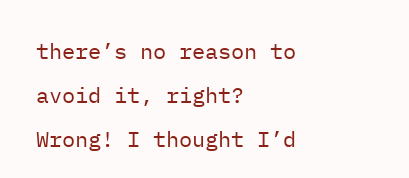there’s no reason to avoid it, right? Wrong! I thought I’d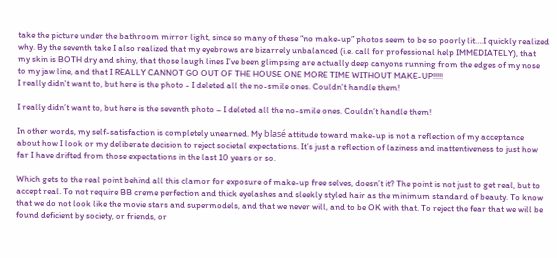take the picture under the bathroom mirror light, since so many of these “no make-up” photos seem to be so poorly lit….I quickly realized why. By the seventh take I also realized that my eyebrows are bizarrely unbalanced (i.e. call for professional help IMMEDIATELY), that my skin is BOTH dry and shiny, that those laugh lines I’ve been glimpsing are actually deep canyons running from the edges of my nose to my jaw line, and that I REALLY CANNOT GO OUT OF THE HOUSE ONE MORE TIME WITHOUT MAKE-UP!!!!!
I really didn't want to, but here is the photo - I deleted all the no-smile ones. Couldn't handle them!

I really didn’t want to, but here is the seventh photo – I deleted all the no-smile ones. Couldn’t handle them!

In other words, my self-satisfaction is completely unearned. My blasé attitude toward make-up is not a reflection of my acceptance about how I look or my deliberate decision to reject societal expectations. It’s just a reflection of laziness and inattentiveness to just how far I have drifted from those expectations in the last 10 years or so.

Which gets to the real point behind all this clamor for exposure of make-up free selves, doesn’t it? The point is not just to get real, but to accept real. To not require BB creme perfection and thick eyelashes and sleekly styled hair as the minimum standard of beauty. To know that we do not look like the movie stars and supermodels, and that we never will, and to be OK with that. To reject the fear that we will be found deficient by society, or friends, or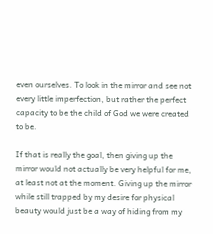even ourselves. To look in the mirror and see not every little imperfection, but rather the perfect capacity to be the child of God we were created to be.

If that is really the goal, then giving up the mirror would not actually be very helpful for me, at least not at the moment. Giving up the mirror while still trapped by my desire for physical beauty would just be a way of hiding from my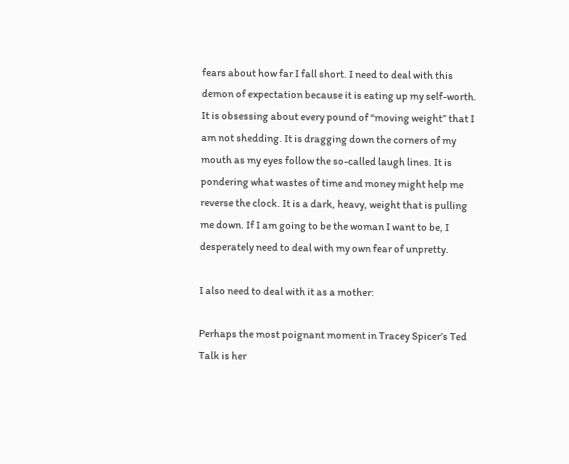fears about how far I fall short. I need to deal with this demon of expectation because it is eating up my self-worth. It is obsessing about every pound of “moving weight” that I am not shedding. It is dragging down the corners of my mouth as my eyes follow the so-called laugh lines. It is pondering what wastes of time and money might help me reverse the clock. It is a dark, heavy, weight that is pulling me down. If I am going to be the woman I want to be, I desperately need to deal with my own fear of unpretty.

I also need to deal with it as a mother:

Perhaps the most poignant moment in Tracey Spicer’s Ted Talk is her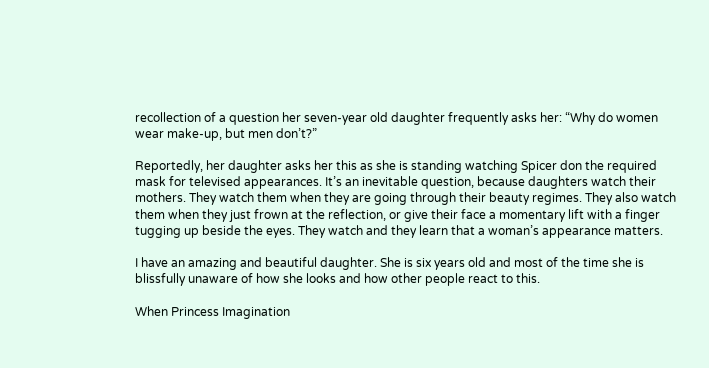recollection of a question her seven-year old daughter frequently asks her: “Why do women wear make-up, but men don’t?”

Reportedly, her daughter asks her this as she is standing watching Spicer don the required mask for televised appearances. It’s an inevitable question, because daughters watch their mothers. They watch them when they are going through their beauty regimes. They also watch them when they just frown at the reflection, or give their face a momentary lift with a finger tugging up beside the eyes. They watch and they learn that a woman’s appearance matters.

I have an amazing and beautiful daughter. She is six years old and most of the time she is blissfully unaware of how she looks and how other people react to this.

When Princess Imagination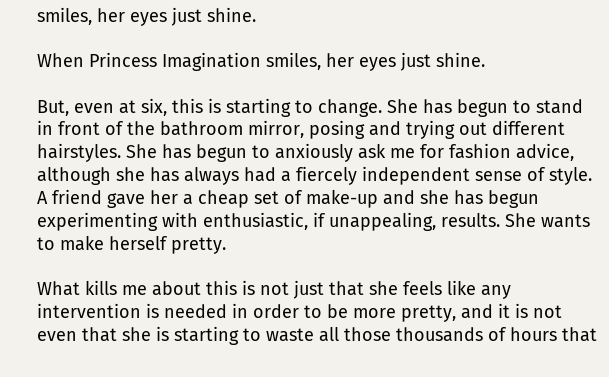smiles, her eyes just shine.

When Princess Imagination smiles, her eyes just shine.

But, even at six, this is starting to change. She has begun to stand in front of the bathroom mirror, posing and trying out different hairstyles. She has begun to anxiously ask me for fashion advice, although she has always had a fiercely independent sense of style. A friend gave her a cheap set of make-up and she has begun experimenting with enthusiastic, if unappealing, results. She wants to make herself pretty.

What kills me about this is not just that she feels like any intervention is needed in order to be more pretty, and it is not even that she is starting to waste all those thousands of hours that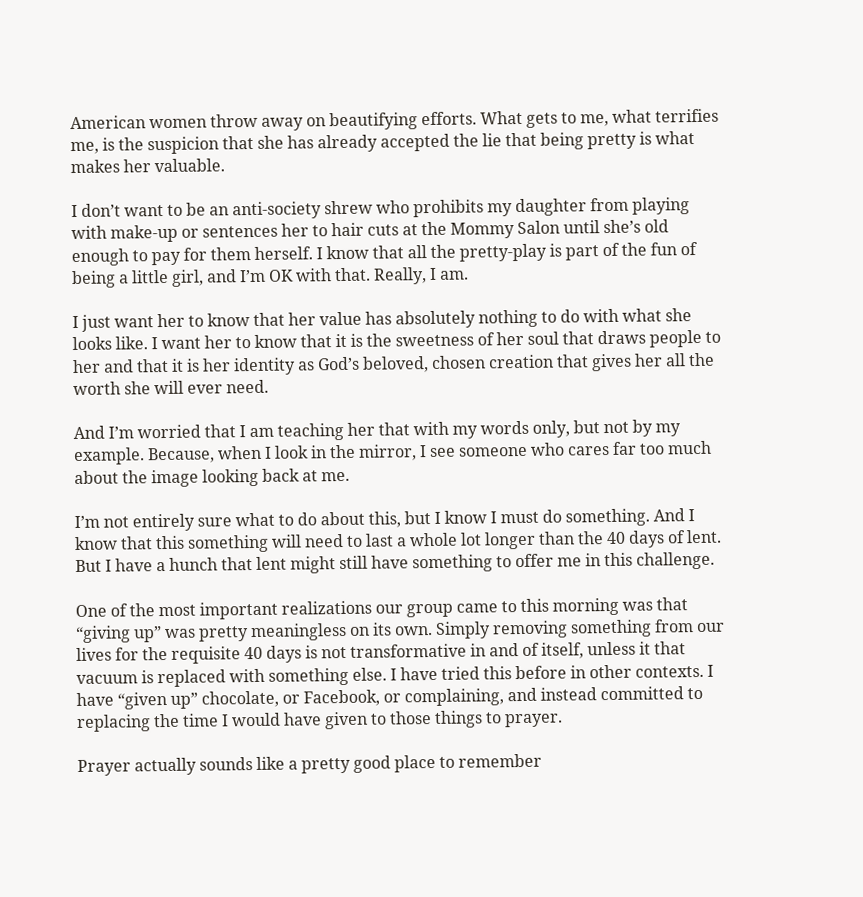American women throw away on beautifying efforts. What gets to me, what terrifies me, is the suspicion that she has already accepted the lie that being pretty is what makes her valuable.

I don’t want to be an anti-society shrew who prohibits my daughter from playing with make-up or sentences her to hair cuts at the Mommy Salon until she’s old enough to pay for them herself. I know that all the pretty-play is part of the fun of being a little girl, and I’m OK with that. Really, I am.

I just want her to know that her value has absolutely nothing to do with what she looks like. I want her to know that it is the sweetness of her soul that draws people to her and that it is her identity as God’s beloved, chosen creation that gives her all the worth she will ever need.

And I’m worried that I am teaching her that with my words only, but not by my example. Because, when I look in the mirror, I see someone who cares far too much about the image looking back at me.

I’m not entirely sure what to do about this, but I know I must do something. And I know that this something will need to last a whole lot longer than the 40 days of lent. But I have a hunch that lent might still have something to offer me in this challenge.

One of the most important realizations our group came to this morning was that “giving up” was pretty meaningless on its own. Simply removing something from our lives for the requisite 40 days is not transformative in and of itself, unless it that vacuum is replaced with something else. I have tried this before in other contexts. I have “given up” chocolate, or Facebook, or complaining, and instead committed to replacing the time I would have given to those things to prayer.

Prayer actually sounds like a pretty good place to remember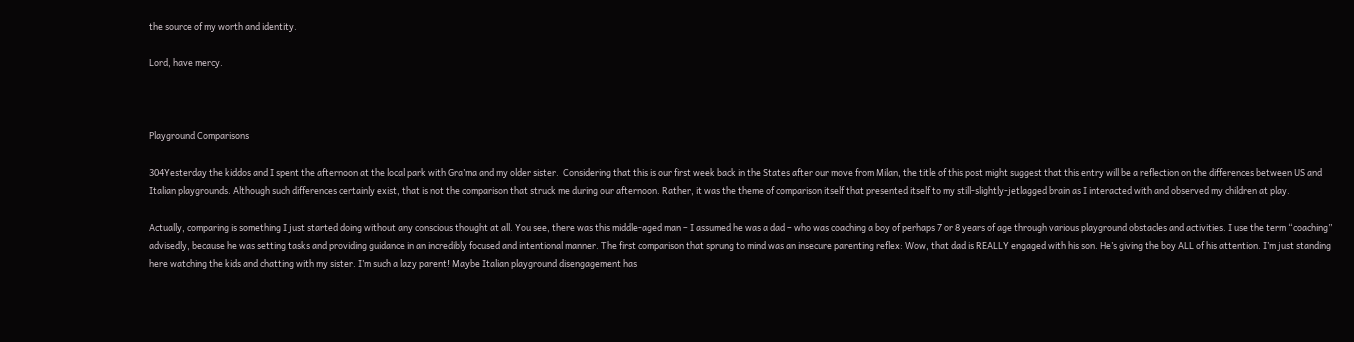the source of my worth and identity.

Lord, have mercy.



Playground Comparisons

304Yesterday the kiddos and I spent the afternoon at the local park with Gra’ma and my older sister.  Considering that this is our first week back in the States after our move from Milan, the title of this post might suggest that this entry will be a reflection on the differences between US and Italian playgrounds. Although such differences certainly exist, that is not the comparison that struck me during our afternoon. Rather, it was the theme of comparison itself that presented itself to my still-slightly-jetlagged brain as I interacted with and observed my children at play.

Actually, comparing is something I just started doing without any conscious thought at all. You see, there was this middle-aged man – I assumed he was a dad – who was coaching a boy of perhaps 7 or 8 years of age through various playground obstacles and activities. I use the term “coaching” advisedly, because he was setting tasks and providing guidance in an incredibly focused and intentional manner. The first comparison that sprung to mind was an insecure parenting reflex: Wow, that dad is REALLY engaged with his son. He’s giving the boy ALL of his attention. I’m just standing here watching the kids and chatting with my sister. I’m such a lazy parent! Maybe Italian playground disengagement has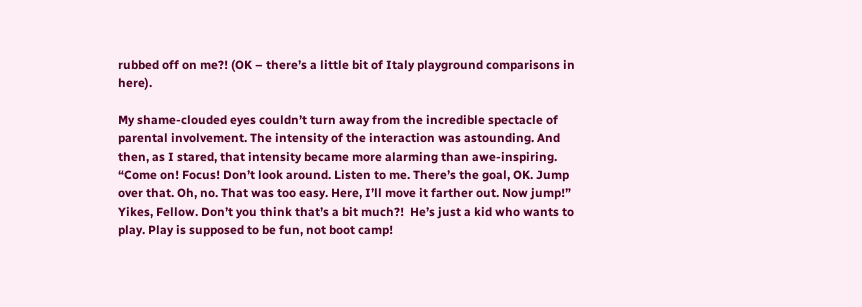rubbed off on me?! (OK – there’s a little bit of Italy playground comparisons in here).

My shame-clouded eyes couldn’t turn away from the incredible spectacle of parental involvement. The intensity of the interaction was astounding. And then, as I stared, that intensity became more alarming than awe-inspiring. “Come on! Focus! Don’t look around. Listen to me. There’s the goal, OK. Jump over that. Oh, no. That was too easy. Here, I’ll move it farther out. Now jump!” Yikes, Fellow. Don’t you think that’s a bit much?!  He’s just a kid who wants to play. Play is supposed to be fun, not boot camp!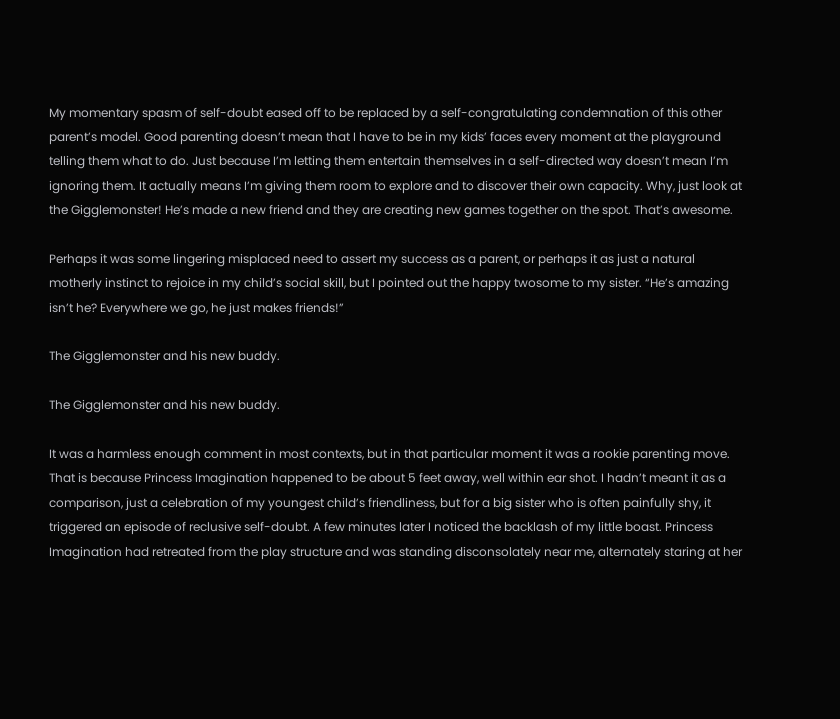My momentary spasm of self-doubt eased off to be replaced by a self-congratulating condemnation of this other parent’s model. Good parenting doesn’t mean that I have to be in my kids’ faces every moment at the playground telling them what to do. Just because I’m letting them entertain themselves in a self-directed way doesn’t mean I’m ignoring them. It actually means I’m giving them room to explore and to discover their own capacity. Why, just look at the Gigglemonster! He’s made a new friend and they are creating new games together on the spot. That’s awesome.

Perhaps it was some lingering misplaced need to assert my success as a parent, or perhaps it as just a natural motherly instinct to rejoice in my child’s social skill, but I pointed out the happy twosome to my sister. “He’s amazing isn’t he? Everywhere we go, he just makes friends!”

The Gigglemonster and his new buddy.

The Gigglemonster and his new buddy.

It was a harmless enough comment in most contexts, but in that particular moment it was a rookie parenting move. That is because Princess Imagination happened to be about 5 feet away, well within ear shot. I hadn’t meant it as a comparison, just a celebration of my youngest child’s friendliness, but for a big sister who is often painfully shy, it triggered an episode of reclusive self-doubt. A few minutes later I noticed the backlash of my little boast. Princess Imagination had retreated from the play structure and was standing disconsolately near me, alternately staring at her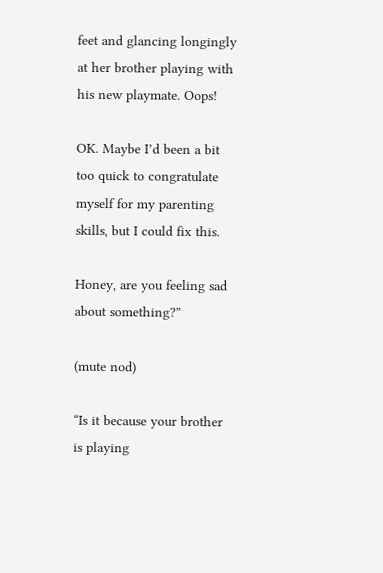feet and glancing longingly at her brother playing with his new playmate. Oops!

OK. Maybe I’d been a bit too quick to congratulate myself for my parenting skills, but I could fix this.

Honey, are you feeling sad about something?”

(mute nod)

“Is it because your brother is playing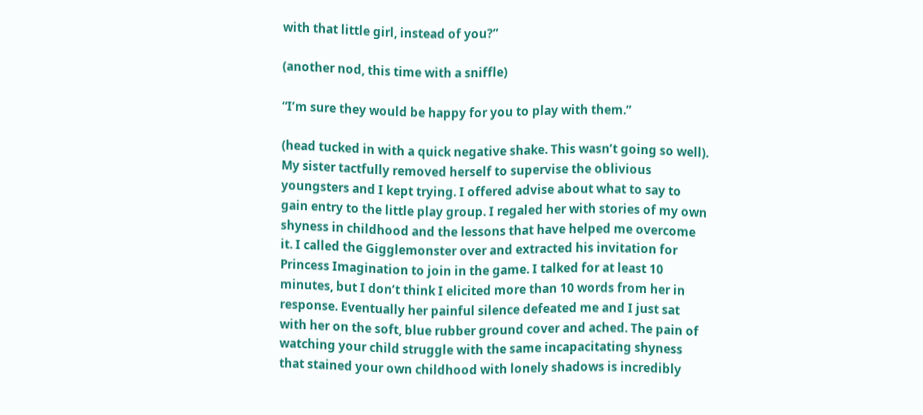with that little girl, instead of you?”

(another nod, this time with a sniffle)

“I’m sure they would be happy for you to play with them.”

(head tucked in with a quick negative shake. This wasn’t going so well). My sister tactfully removed herself to supervise the oblivious youngsters and I kept trying. I offered advise about what to say to gain entry to the little play group. I regaled her with stories of my own shyness in childhood and the lessons that have helped me overcome it. I called the Gigglemonster over and extracted his invitation for Princess Imagination to join in the game. I talked for at least 10 minutes, but I don’t think I elicited more than 10 words from her in response. Eventually her painful silence defeated me and I just sat with her on the soft, blue rubber ground cover and ached. The pain of watching your child struggle with the same incapacitating shyness that stained your own childhood with lonely shadows is incredibly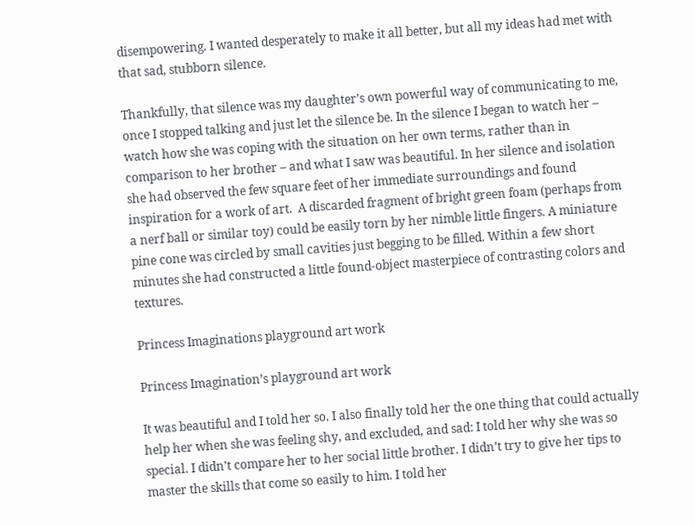disempowering. I wanted desperately to make it all better, but all my ideas had met with that sad, stubborn silence.

Thankfully, that silence was my daughter’s own powerful way of communicating to me, once I stopped talking and just let the silence be. In the silence I began to watch her – watch how she was coping with the situation on her own terms, rather than in comparison to her brother – and what I saw was beautiful. In her silence and isolation she had observed the few square feet of her immediate surroundings and found inspiration for a work of art.  A discarded fragment of bright green foam (perhaps from a nerf ball or similar toy) could be easily torn by her nimble little fingers. A miniature pine cone was circled by small cavities just begging to be filled. Within a few short minutes she had constructed a little found-object masterpiece of contrasting colors and textures.

Princess Imaginations playground art work

Princess Imagination’s playground art work

It was beautiful and I told her so. I also finally told her the one thing that could actually help her when she was feeling shy, and excluded, and sad: I told her why she was so special. I didn’t compare her to her social little brother. I didn’t try to give her tips to master the skills that come so easily to him. I told her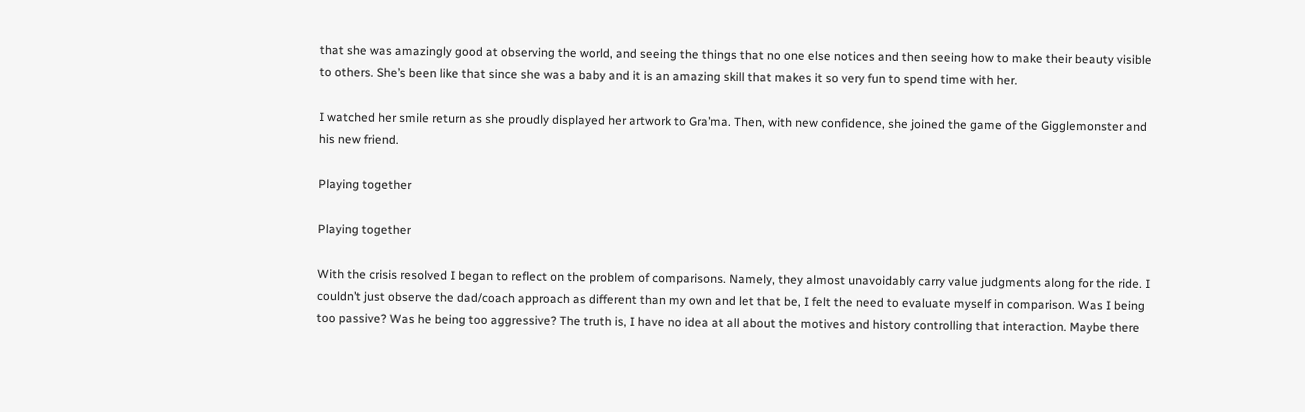that she was amazingly good at observing the world, and seeing the things that no one else notices and then seeing how to make their beauty visible to others. She’s been like that since she was a baby and it is an amazing skill that makes it so very fun to spend time with her.

I watched her smile return as she proudly displayed her artwork to Gra’ma. Then, with new confidence, she joined the game of the Gigglemonster and his new friend.

Playing together

Playing together

With the crisis resolved I began to reflect on the problem of comparisons. Namely, they almost unavoidably carry value judgments along for the ride. I couldn’t just observe the dad/coach approach as different than my own and let that be, I felt the need to evaluate myself in comparison. Was I being too passive? Was he being too aggressive? The truth is, I have no idea at all about the motives and history controlling that interaction. Maybe there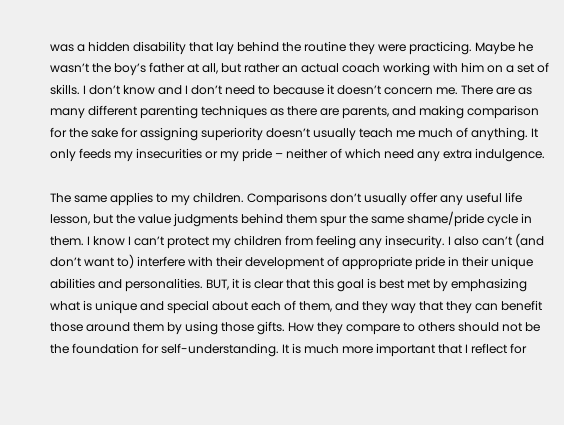was a hidden disability that lay behind the routine they were practicing. Maybe he wasn’t the boy’s father at all, but rather an actual coach working with him on a set of skills. I don’t know and I don’t need to because it doesn’t concern me. There are as many different parenting techniques as there are parents, and making comparison for the sake for assigning superiority doesn’t usually teach me much of anything. It only feeds my insecurities or my pride – neither of which need any extra indulgence.

The same applies to my children. Comparisons don’t usually offer any useful life lesson, but the value judgments behind them spur the same shame/pride cycle in them. I know I can’t protect my children from feeling any insecurity. I also can’t (and don’t want to) interfere with their development of appropriate pride in their unique abilities and personalities. BUT, it is clear that this goal is best met by emphasizing what is unique and special about each of them, and they way that they can benefit those around them by using those gifts. How they compare to others should not be the foundation for self-understanding. It is much more important that I reflect for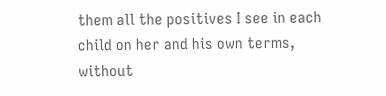them all the positives I see in each child on her and his own terms, without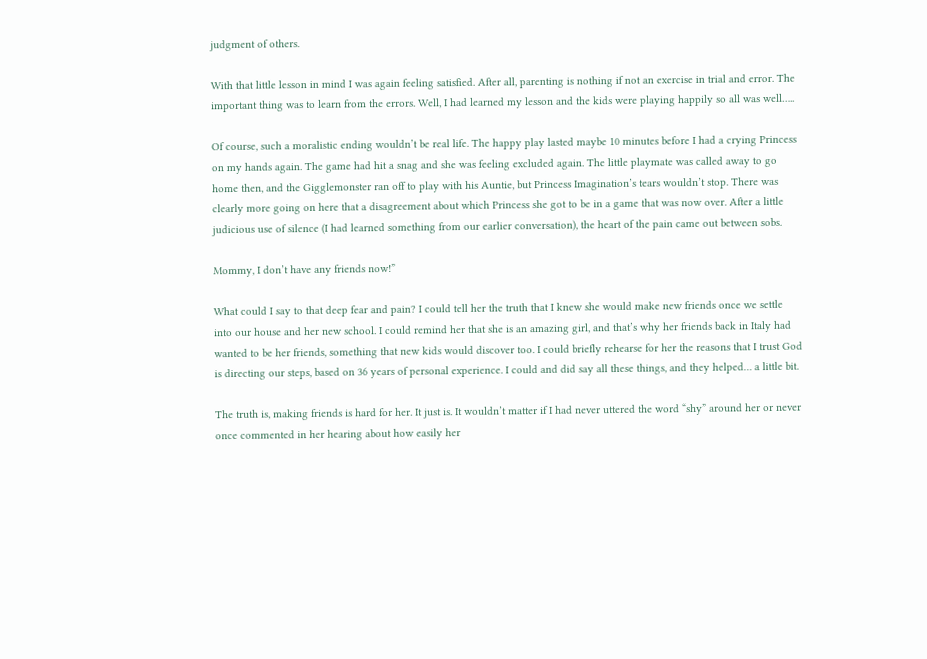judgment of others.

With that little lesson in mind I was again feeling satisfied. After all, parenting is nothing if not an exercise in trial and error. The important thing was to learn from the errors. Well, I had learned my lesson and the kids were playing happily so all was well…..

Of course, such a moralistic ending wouldn’t be real life. The happy play lasted maybe 10 minutes before I had a crying Princess on my hands again. The game had hit a snag and she was feeling excluded again. The little playmate was called away to go home then, and the Gigglemonster ran off to play with his Auntie, but Princess Imagination’s tears wouldn’t stop. There was clearly more going on here that a disagreement about which Princess she got to be in a game that was now over. After a little judicious use of silence (I had learned something from our earlier conversation), the heart of the pain came out between sobs.

Mommy, I don’t have any friends now!”

What could I say to that deep fear and pain? I could tell her the truth that I knew she would make new friends once we settle into our house and her new school. I could remind her that she is an amazing girl, and that’s why her friends back in Italy had wanted to be her friends, something that new kids would discover too. I could briefly rehearse for her the reasons that I trust God is directing our steps, based on 36 years of personal experience. I could and did say all these things, and they helped… a little bit.

The truth is, making friends is hard for her. It just is. It wouldn’t matter if I had never uttered the word “shy” around her or never once commented in her hearing about how easily her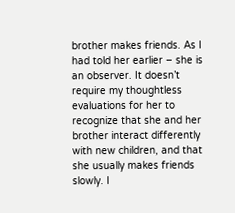brother makes friends. As I had told her earlier – she is an observer. It doesn’t require my thoughtless evaluations for her to recognize that she and her brother interact differently with new children, and that she usually makes friends slowly. I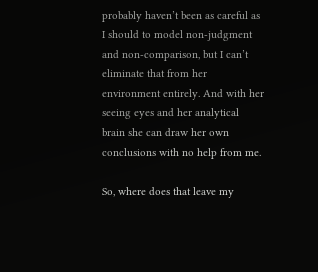probably haven’t been as careful as I should to model non-judgment and non-comparison, but I can’t eliminate that from her environment entirely. And with her seeing eyes and her analytical brain she can draw her own conclusions with no help from me.

So, where does that leave my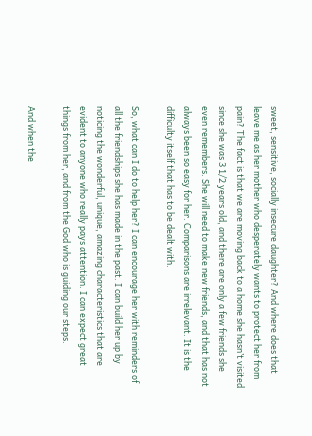sweet, sensitive, socially insecure daughter? And where does that leave me as her mother who desperately wants to protect her from pain? The fact is that we are moving back to a home she hasn’t visited since she was 3 1/2 years old, and there are only a few friends she even remembers. She will need to make new friends, and that has not always been so easy for her. Comparisons are irrelevant. It is the difficulty itself that has to be dealt with.

So, what can I do to help her? I can encourage her with reminders of all the friendships she has made in the past. I can build her up by noticing the wonderful, unique, amazing characteristics that are evident to anyone who really pays attention. I can expect great things from her, and from the God who is guiding our steps.

And when the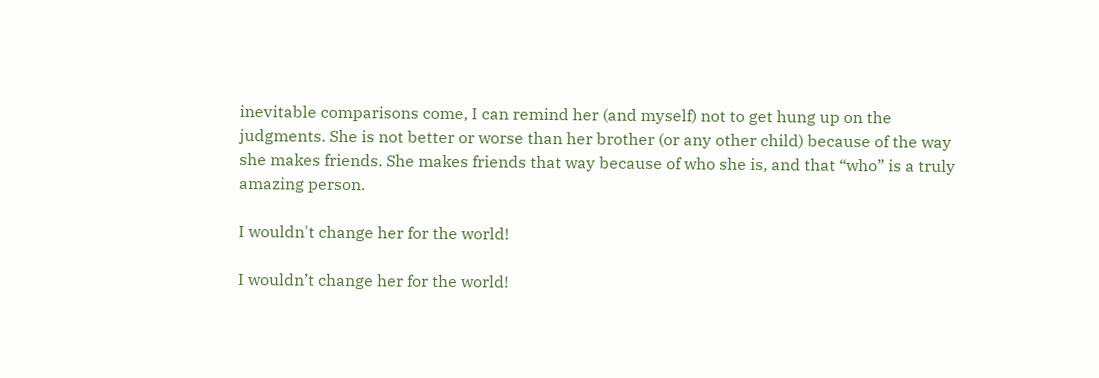inevitable comparisons come, I can remind her (and myself) not to get hung up on the judgments. She is not better or worse than her brother (or any other child) because of the way she makes friends. She makes friends that way because of who she is, and that “who” is a truly amazing person.

I wouldn't change her for the world!

I wouldn’t change her for the world!